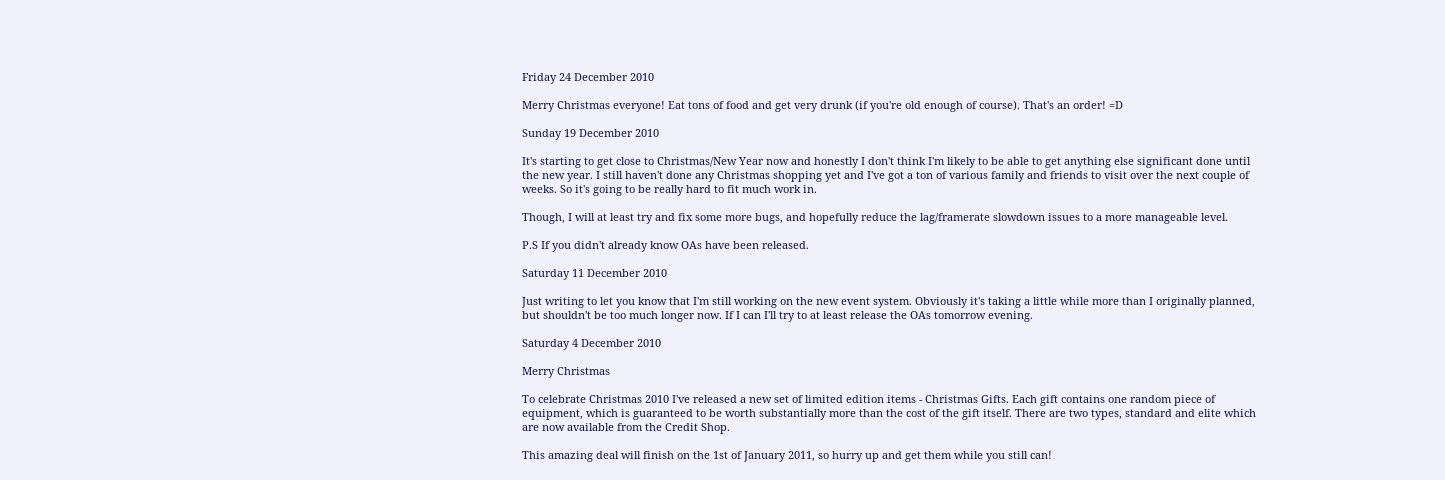Friday 24 December 2010

Merry Christmas everyone! Eat tons of food and get very drunk (if you're old enough of course). That's an order! =D

Sunday 19 December 2010

It's starting to get close to Christmas/New Year now and honestly I don't think I'm likely to be able to get anything else significant done until the new year. I still haven't done any Christmas shopping yet and I've got a ton of various family and friends to visit over the next couple of weeks. So it's going to be really hard to fit much work in.

Though, I will at least try and fix some more bugs, and hopefully reduce the lag/framerate slowdown issues to a more manageable level.

P.S If you didn't already know OAs have been released.

Saturday 11 December 2010

Just writing to let you know that I'm still working on the new event system. Obviously it's taking a little while more than I originally planned, but shouldn't be too much longer now. If I can I'll try to at least release the OAs tomorrow evening.

Saturday 4 December 2010

Merry Christmas

To celebrate Christmas 2010 I've released a new set of limited edition items - Christmas Gifts. Each gift contains one random piece of equipment, which is guaranteed to be worth substantially more than the cost of the gift itself. There are two types, standard and elite which are now available from the Credit Shop.

This amazing deal will finish on the 1st of January 2011, so hurry up and get them while you still can!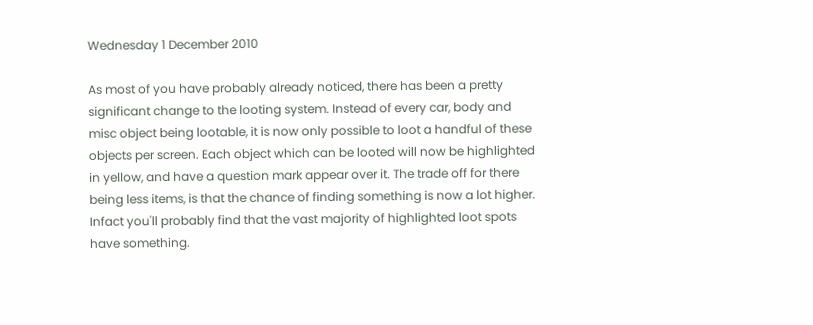Wednesday 1 December 2010

As most of you have probably already noticed, there has been a pretty significant change to the looting system. Instead of every car, body and misc object being lootable, it is now only possible to loot a handful of these objects per screen. Each object which can be looted will now be highlighted in yellow, and have a question mark appear over it. The trade off for there being less items, is that the chance of finding something is now a lot higher. Infact you'll probably find that the vast majority of highlighted loot spots have something.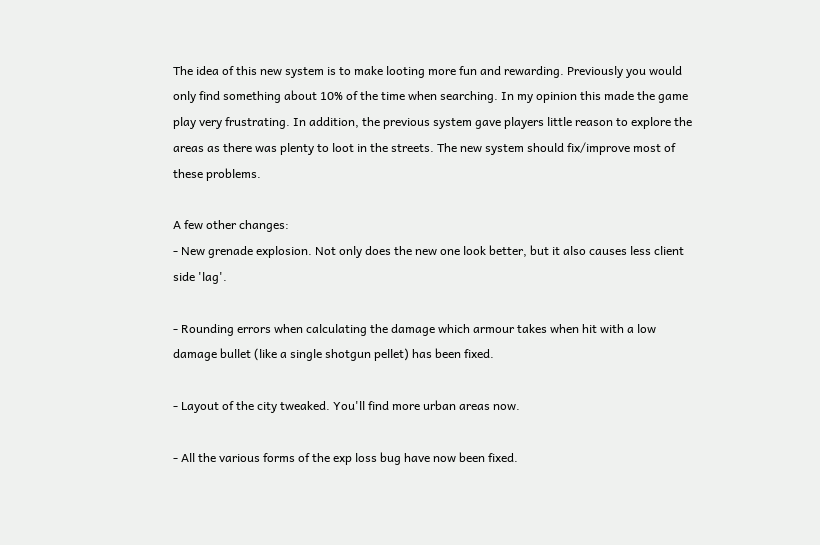The idea of this new system is to make looting more fun and rewarding. Previously you would only find something about 10% of the time when searching. In my opinion this made the game play very frustrating. In addition, the previous system gave players little reason to explore the areas as there was plenty to loot in the streets. The new system should fix/improve most of these problems.

A few other changes:
- New grenade explosion. Not only does the new one look better, but it also causes less client side 'lag'.

- Rounding errors when calculating the damage which armour takes when hit with a low damage bullet (like a single shotgun pellet) has been fixed.

- Layout of the city tweaked. You'll find more urban areas now.

- All the various forms of the exp loss bug have now been fixed.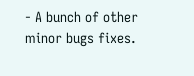- A bunch of other minor bugs fixes.